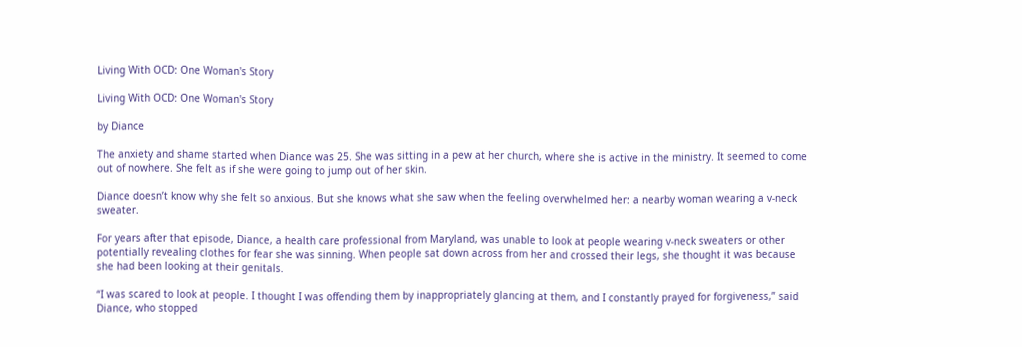Living With OCD: One Woman's Story

Living With OCD: One Woman's Story

by Diance

The anxiety and shame started when Diance was 25. She was sitting in a pew at her church, where she is active in the ministry. It seemed to come out of nowhere. She felt as if she were going to jump out of her skin.

Diance doesn’t know why she felt so anxious. But she knows what she saw when the feeling overwhelmed her: a nearby woman wearing a v-neck sweater.

For years after that episode, Diance, a health care professional from Maryland, was unable to look at people wearing v-neck sweaters or other potentially revealing clothes for fear she was sinning. When people sat down across from her and crossed their legs, she thought it was because she had been looking at their genitals.

“I was scared to look at people. I thought I was offending them by inappropriately glancing at them, and I constantly prayed for forgiveness,” said Diance, who stopped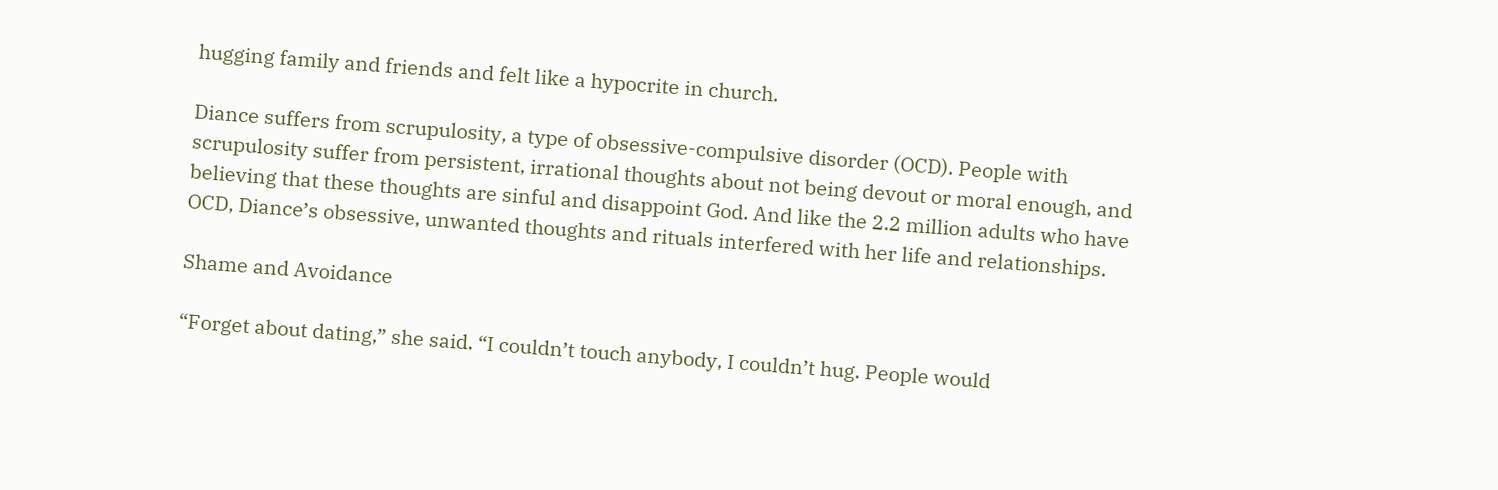hugging family and friends and felt like a hypocrite in church.

Diance suffers from scrupulosity, a type of obsessive-compulsive disorder (OCD). People with scrupulosity suffer from persistent, irrational thoughts about not being devout or moral enough, and believing that these thoughts are sinful and disappoint God. And like the 2.2 million adults who have OCD, Diance’s obsessive, unwanted thoughts and rituals interfered with her life and relationships.

Shame and Avoidance

“Forget about dating,” she said. “I couldn’t touch anybody, I couldn’t hug. People would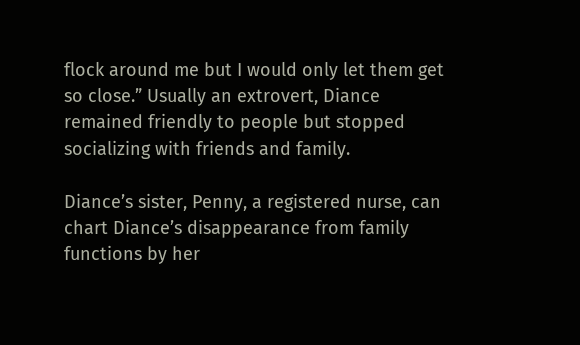flock around me but I would only let them get so close.” Usually an extrovert, Diance remained friendly to people but stopped socializing with friends and family.

Diance’s sister, Penny, a registered nurse, can chart Diance’s disappearance from family functions by her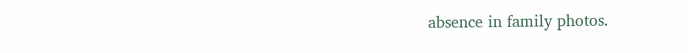absence in family photos.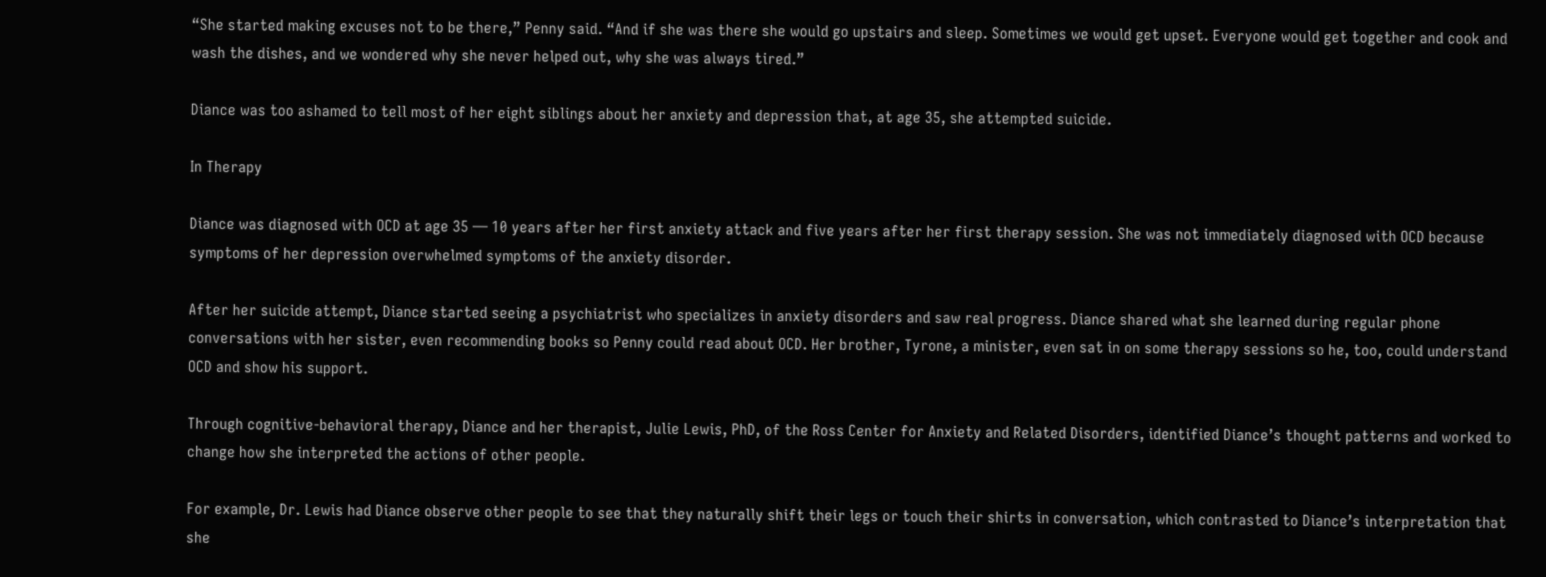“She started making excuses not to be there,” Penny said. “And if she was there she would go upstairs and sleep. Sometimes we would get upset. Everyone would get together and cook and wash the dishes, and we wondered why she never helped out, why she was always tired.”

Diance was too ashamed to tell most of her eight siblings about her anxiety and depression that, at age 35, she attempted suicide.

In Therapy

Diance was diagnosed with OCD at age 35 — 10 years after her first anxiety attack and five years after her first therapy session. She was not immediately diagnosed with OCD because symptoms of her depression overwhelmed symptoms of the anxiety disorder.

After her suicide attempt, Diance started seeing a psychiatrist who specializes in anxiety disorders and saw real progress. Diance shared what she learned during regular phone conversations with her sister, even recommending books so Penny could read about OCD. Her brother, Tyrone, a minister, even sat in on some therapy sessions so he, too, could understand OCD and show his support.

Through cognitive-behavioral therapy, Diance and her therapist, Julie Lewis, PhD, of the Ross Center for Anxiety and Related Disorders, identified Diance’s thought patterns and worked to change how she interpreted the actions of other people.

For example, Dr. Lewis had Diance observe other people to see that they naturally shift their legs or touch their shirts in conversation, which contrasted to Diance’s interpretation that she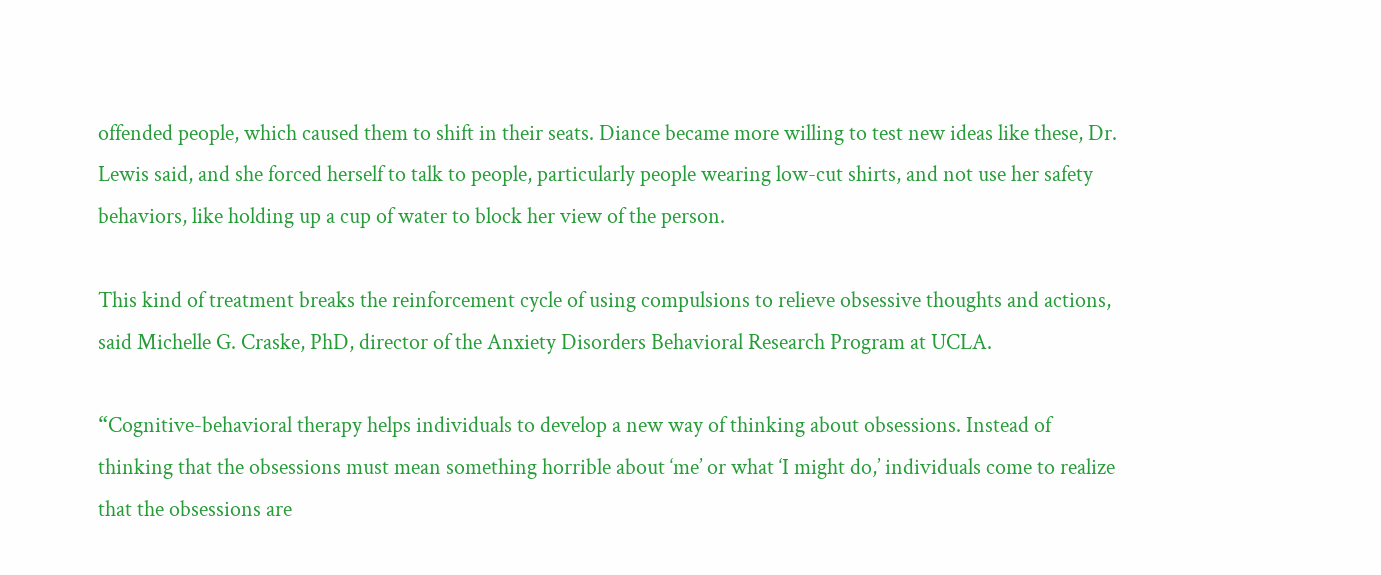offended people, which caused them to shift in their seats. Diance became more willing to test new ideas like these, Dr. Lewis said, and she forced herself to talk to people, particularly people wearing low-cut shirts, and not use her safety behaviors, like holding up a cup of water to block her view of the person.

This kind of treatment breaks the reinforcement cycle of using compulsions to relieve obsessive thoughts and actions, said Michelle G. Craske, PhD, director of the Anxiety Disorders Behavioral Research Program at UCLA.

“Cognitive-behavioral therapy helps individuals to develop a new way of thinking about obsessions. Instead of thinking that the obsessions must mean something horrible about ‘me’ or what ‘I might do,’ individuals come to realize that the obsessions are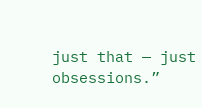just that — just obsessions.”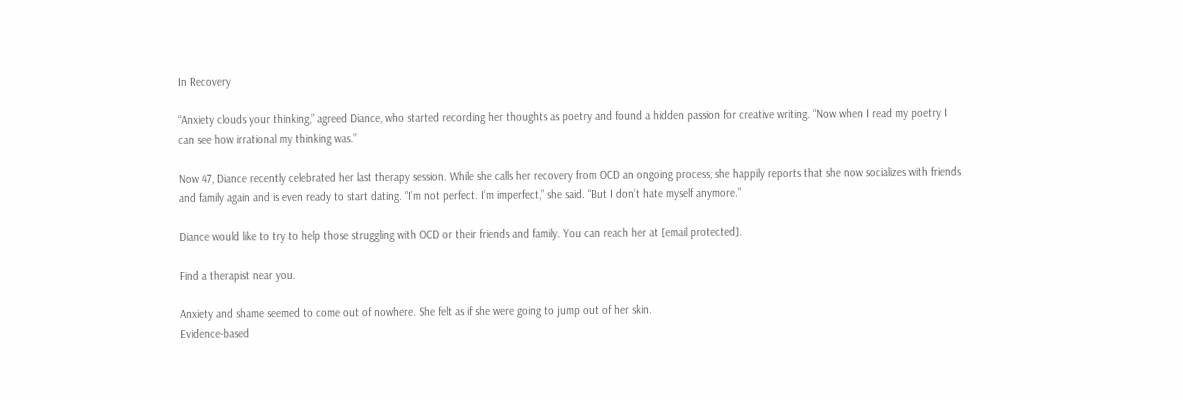In Recovery

“Anxiety clouds your thinking,” agreed Diance, who started recording her thoughts as poetry and found a hidden passion for creative writing. “Now when I read my poetry I can see how irrational my thinking was.”

Now 47, Diance recently celebrated her last therapy session. While she calls her recovery from OCD an ongoing process, she happily reports that she now socializes with friends and family again and is even ready to start dating. “I’m not perfect. I’m imperfect,” she said. “But I don’t hate myself anymore.”

Diance would like to try to help those struggling with OCD or their friends and family. You can reach her at [email protected].

Find a therapist near you.

Anxiety and shame seemed to come out of nowhere. She felt as if she were going to jump out of her skin.
Evidence-based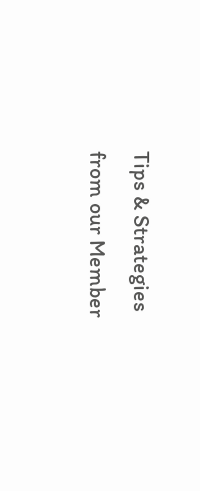Tips & Strategies from our Member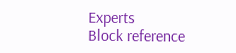Experts
Block reference